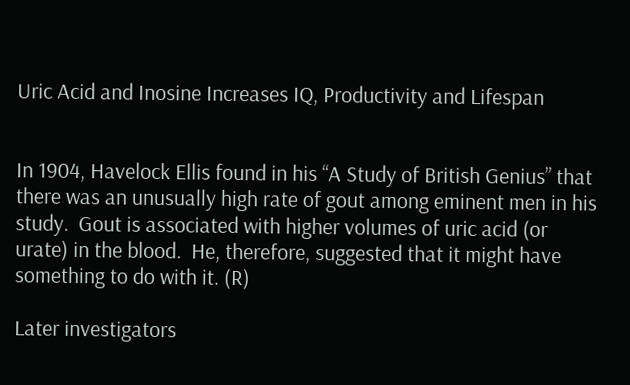Uric Acid and Inosine Increases IQ, Productivity and Lifespan


In 1904, Havelock Ellis found in his “A Study of British Genius” that there was an unusually high rate of gout among eminent men in his study.  Gout is associated with higher volumes of uric acid (or urate) in the blood.  He, therefore, suggested that it might have something to do with it. (R)

Later investigators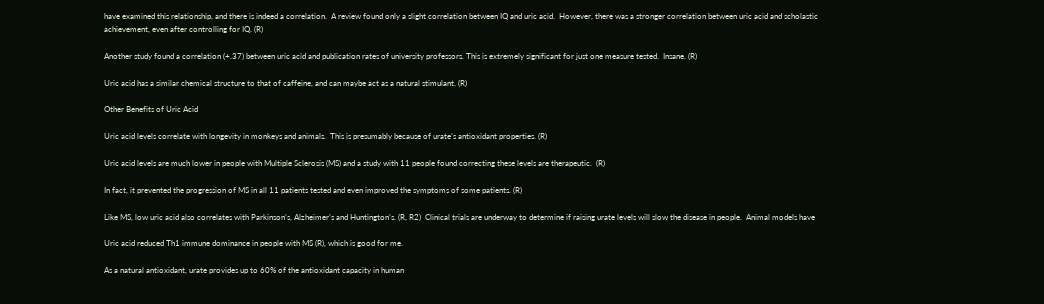have examined this relationship, and there is indeed a correlation.  A review found only a slight correlation between IQ and uric acid.  However, there was a stronger correlation between uric acid and scholastic achievement, even after controlling for IQ. (R)

Another study found a correlation (+.37) between uric acid and publication rates of university professors. This is extremely significant for just one measure tested.  Insane. (R)

Uric acid has a similar chemical structure to that of caffeine, and can maybe act as a natural stimulant. (R)

Other Benefits of Uric Acid

Uric acid levels correlate with longevity in monkeys and animals.  This is presumably because of urate’s antioxidant properties. (R)

Uric acid levels are much lower in people with Multiple Sclerosis (MS) and a study with 11 people found correcting these levels are therapeutic.  (R)

In fact, it prevented the progression of MS in all 11 patients tested and even improved the symptoms of some patients. (R)

Like MS, low uric acid also correlates with Parkinson’s, Alzheimer’s and Huntington’s. (R, R2)  Clinical trials are underway to determine if raising urate levels will slow the disease in people.  Animal models have

Uric acid reduced Th1 immune dominance in people with MS (R), which is good for me.

As a natural antioxidant, urate provides up to 60% of the antioxidant capacity in human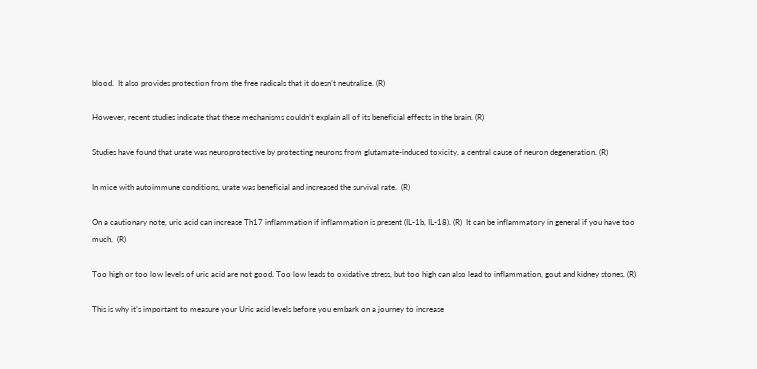blood.  It also provides protection from the free radicals that it doesn’t neutralize. (R)

However, recent studies indicate that these mechanisms couldn’t explain all of its beneficial effects in the brain. (R)

Studies have found that urate was neuroprotective by protecting neurons from glutamate-induced toxicity, a central cause of neuron degeneration. (R)

In mice with autoimmune conditions, urate was beneficial and increased the survival rate.  (R)

On a cautionary note, uric acid can increase Th17 inflammation if inflammation is present (IL-1b, IL-18). (R)  It can be inflammatory in general if you have too much.  (R)

Too high or too low levels of uric acid are not good. Too low leads to oxidative stress, but too high can also lead to inflammation, gout and kidney stones. (R)

This is why it’s important to measure your Uric acid levels before you embark on a journey to increase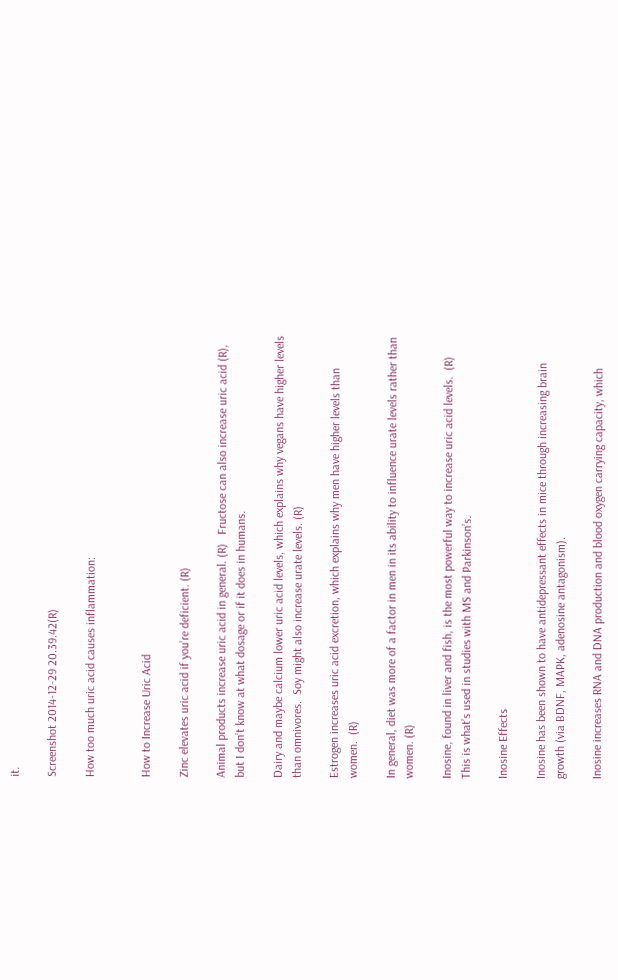it.

Screenshot 2014-12-29 20.39.42(R)

How too much uric acid causes inflammation:


How to Increase Uric Acid

Zinc elevates uric acid if you’re deficient. (R)

Animal products increase uric acid in general. (R)   Fructose can also increase uric acid (R), but I don’t know at what dosage or if it does in humans.

Dairy and maybe calcium lower uric acid levels, which explains why vegans have higher levels than omnivores.  Soy might also increase urate levels. (R)

Estrogen increases uric acid excretion, which explains why men have higher levels than women.  (R)

In general, diet was more of a factor in men in its ability to influence urate levels rather than women. (R)

Inosine, found in liver and fish, is the most powerful way to increase uric acid levels.  (R)  This is what’s used in studies with MS and Parkinson’s.

Inosine Effects

Inosine has been shown to have antidepressant effects in mice through increasing brain growth (via BDNF, MAPK, adenosine antagonism).

Inosine increases RNA and DNA production and blood oxygen carrying capacity, which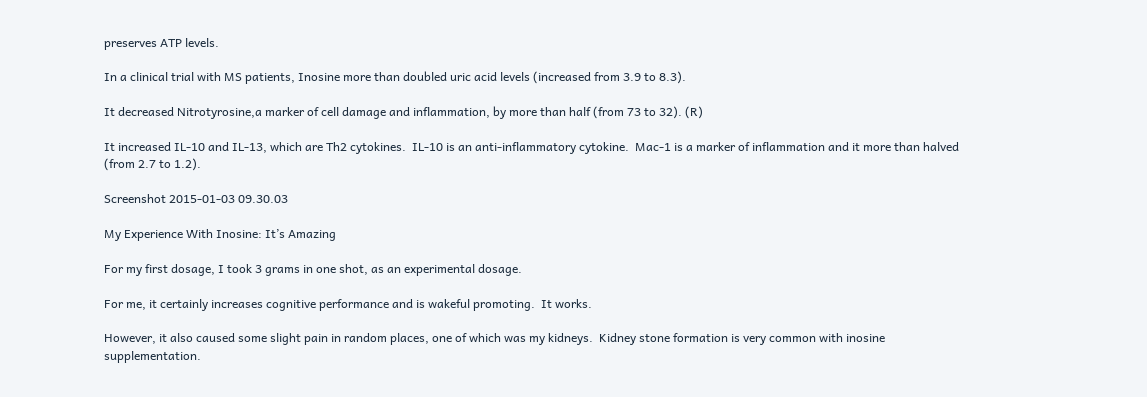preserves ATP levels.

In a clinical trial with MS patients, Inosine more than doubled uric acid levels (increased from 3.9 to 8.3).

It decreased Nitrotyrosine,a marker of cell damage and inflammation, by more than half (from 73 to 32). (R)

It increased IL-10 and IL-13, which are Th2 cytokines.  IL-10 is an anti-inflammatory cytokine.  Mac-1 is a marker of inflammation and it more than halved (from 2.7 to 1.2).

Screenshot 2015-01-03 09.30.03

My Experience With Inosine: It’s Amazing

For my first dosage, I took 3 grams in one shot, as an experimental dosage.

For me, it certainly increases cognitive performance and is wakeful promoting.  It works.

However, it also caused some slight pain in random places, one of which was my kidneys.  Kidney stone formation is very common with inosine supplementation.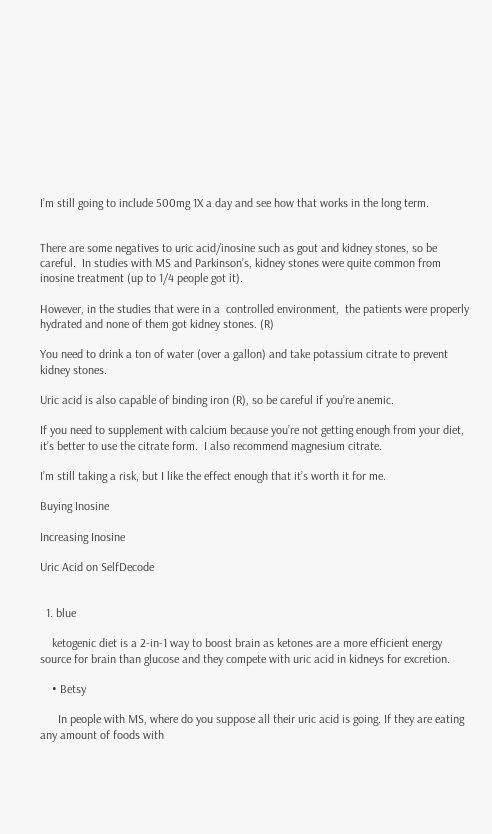I’m still going to include 500mg 1X a day and see how that works in the long term.


There are some negatives to uric acid/inosine such as gout and kidney stones, so be careful.  In studies with MS and Parkinson’s, kidney stones were quite common from inosine treatment (up to 1/4 people got it).

However, in the studies that were in a  controlled environment,  the patients were properly hydrated and none of them got kidney stones. (R)

You need to drink a ton of water (over a gallon) and take potassium citrate to prevent kidney stones.

Uric acid is also capable of binding iron (R), so be careful if you’re anemic.

If you need to supplement with calcium because you’re not getting enough from your diet, it’s better to use the citrate form.  I also recommend magnesium citrate.

I’m still taking a risk, but I like the effect enough that it’s worth it for me.

Buying Inosine

Increasing Inosine

Uric Acid on SelfDecode


  1. blue

    ketogenic diet is a 2-in-1 way to boost brain as ketones are a more efficient energy source for brain than glucose and they compete with uric acid in kidneys for excretion.

    • Betsy

      In people with MS, where do you suppose all their uric acid is going. If they are eating any amount of foods with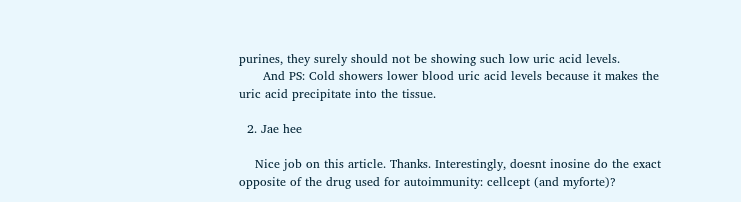purines, they surely should not be showing such low uric acid levels.
      And PS: Cold showers lower blood uric acid levels because it makes the uric acid precipitate into the tissue.

  2. Jae hee

    Nice job on this article. Thanks. Interestingly, doesnt inosine do the exact opposite of the drug used for autoimmunity: cellcept (and myforte)?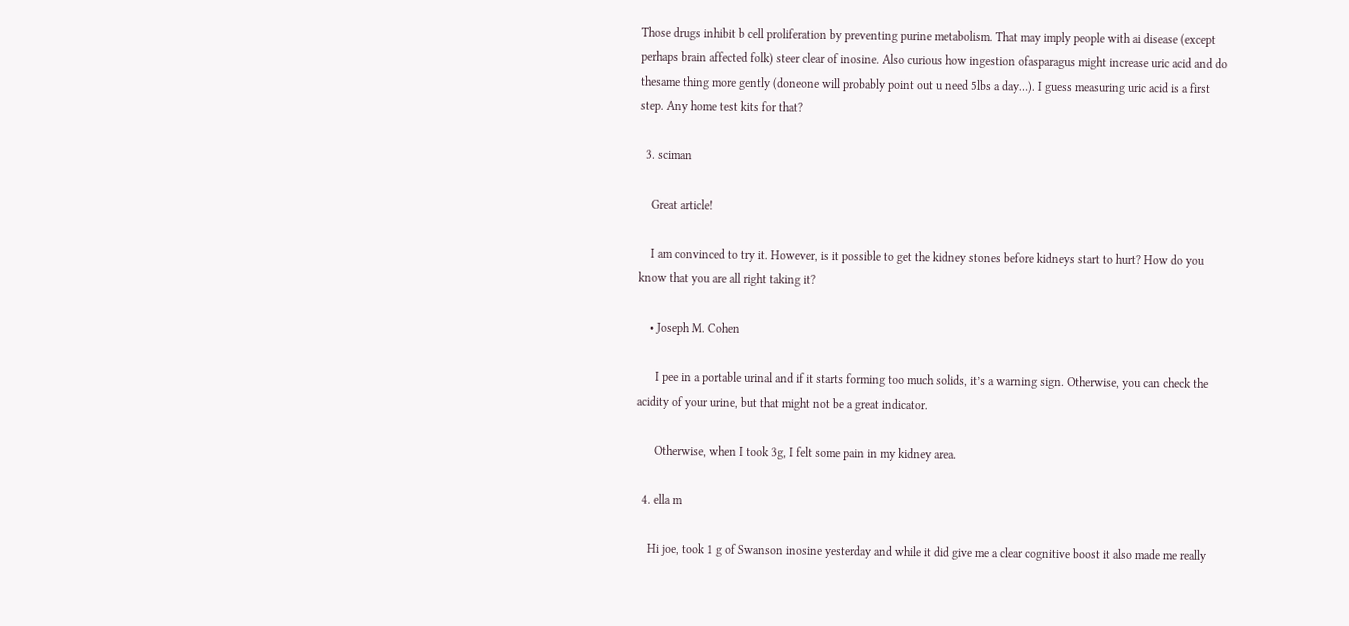Those drugs inhibit b cell proliferation by preventing purine metabolism. That may imply people with ai disease (except perhaps brain affected folk) steer clear of inosine. Also curious how ingestion ofasparagus might increase uric acid and do thesame thing more gently (doneone will probably point out u need 5lbs a day…). I guess measuring uric acid is a first step. Any home test kits for that?

  3. sciman

    Great article!

    I am convinced to try it. However, is it possible to get the kidney stones before kidneys start to hurt? How do you know that you are all right taking it?

    • Joseph M. Cohen

      I pee in a portable urinal and if it starts forming too much solids, it’s a warning sign. Otherwise, you can check the acidity of your urine, but that might not be a great indicator.

      Otherwise, when I took 3g, I felt some pain in my kidney area.

  4. ella m

    Hi joe, took 1 g of Swanson inosine yesterday and while it did give me a clear cognitive boost it also made me really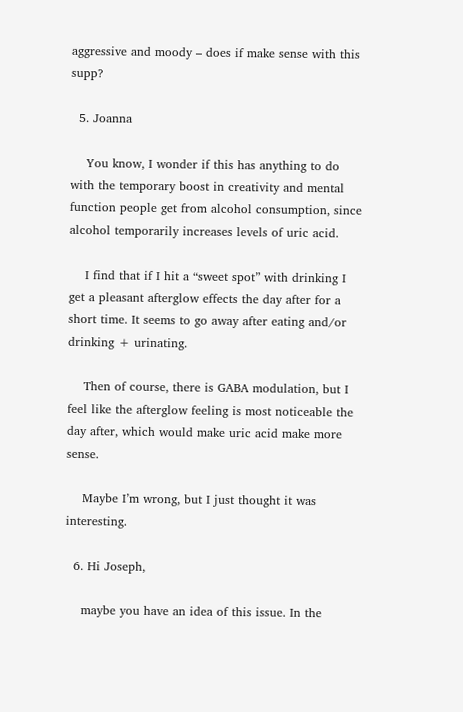aggressive and moody – does if make sense with this supp?

  5. Joanna

    You know, I wonder if this has anything to do with the temporary boost in creativity and mental function people get from alcohol consumption, since alcohol temporarily increases levels of uric acid.

    I find that if I hit a “sweet spot” with drinking I get a pleasant afterglow effects the day after for a short time. It seems to go away after eating and/or drinking + urinating.

    Then of course, there is GABA modulation, but I feel like the afterglow feeling is most noticeable the day after, which would make uric acid make more sense.

    Maybe I’m wrong, but I just thought it was interesting.

  6. Hi Joseph,

    maybe you have an idea of this issue. In the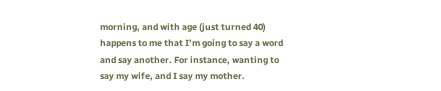morning, and with age (just turned 40) happens to me that I’m going to say a word and say another. For instance, wanting to say my wife, and I say my mother.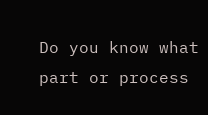Do you know what part or process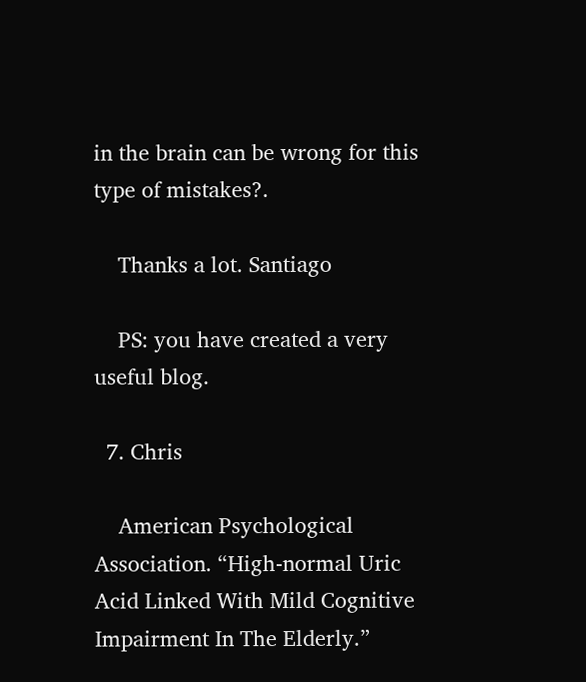in the brain can be wrong for this type of mistakes?.

    Thanks a lot. Santiago

    PS: you have created a very useful blog.

  7. Chris

    American Psychological Association. “High-normal Uric Acid Linked With Mild Cognitive Impairment In The Elderly.”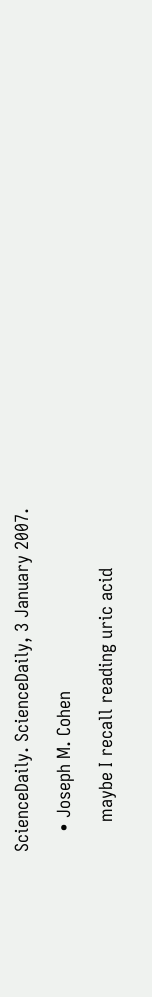ScienceDaily. ScienceDaily, 3 January 2007.

    • Joseph M. Cohen

      maybe I recall reading uric acid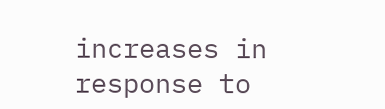increases in response to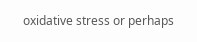oxidative stress or perhaps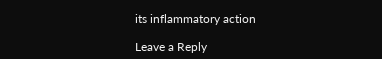its inflammatory action

Leave a Reply